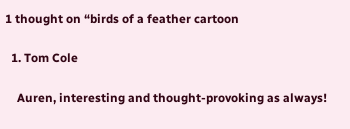1 thought on “birds of a feather cartoon

  1. Tom Cole

    Auren, interesting and thought-provoking as always!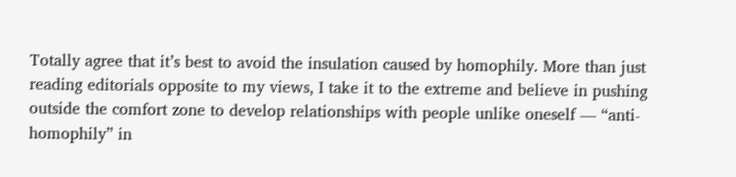Totally agree that it’s best to avoid the insulation caused by homophily. More than just reading editorials opposite to my views, I take it to the extreme and believe in pushing outside the comfort zone to develop relationships with people unlike oneself — “anti-homophily” in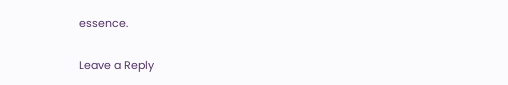essence.


Leave a Reply